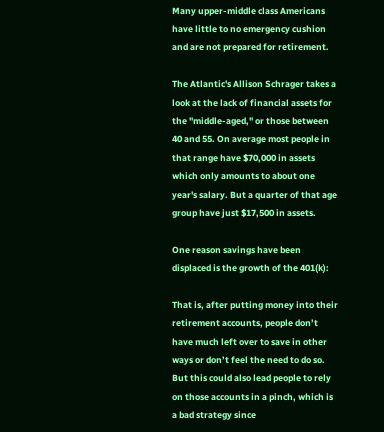Many upper-middle class Americans have little to no emergency cushion and are not prepared for retirement.

The Atlantic's Allison Schrager takes a look at the lack of financial assets for the "middle-aged," or those between 40 and 55. On average most people in that range have $70,000 in assets which only amounts to about one year's salary. But a quarter of that age group have just $17,500 in assets.

One reason savings have been displaced is the growth of the 401(k):

That is, after putting money into their retirement accounts, people don’t have much left over to save in other ways or don’t feel the need to do so. But this could also lead people to rely on those accounts in a pinch, which is a bad strategy since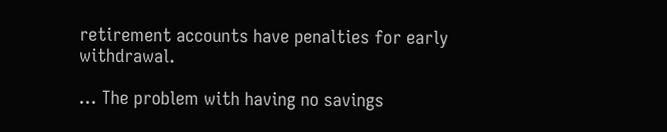retirement accounts have penalties for early withdrawal.

... The problem with having no savings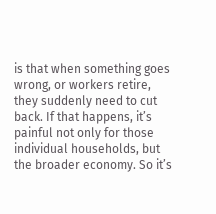is that when something goes wrong, or workers retire, they suddenly need to cut back. If that happens, it’s painful not only for those individual households, but the broader economy. So it’s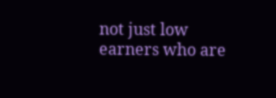not just low earners who are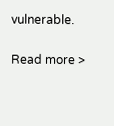vulnerable.

Read more >